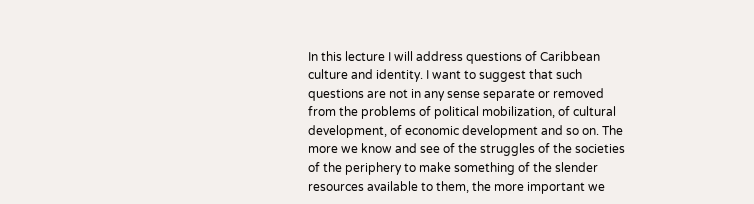In this lecture I will address questions of Caribbean culture and identity. I want to suggest that such questions are not in any sense separate or removed from the problems of political mobilization, of cultural development, of economic development and so on. The more we know and see of the struggles of the societies of the periphery to make something of the slender resources available to them, the more important we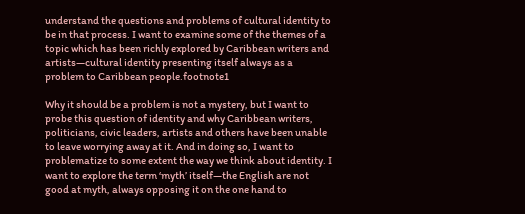understand the questions and problems of cultural identity to be in that process. I want to examine some of the themes of a topic which has been richly explored by Caribbean writers and artists—cultural identity presenting itself always as a problem to Caribbean people.footnote1

Why it should be a problem is not a mystery, but I want to probe this question of identity and why Caribbean writers, politicians, civic leaders, artists and others have been unable to leave worrying away at it. And in doing so, I want to problematize to some extent the way we think about identity. I want to explore the term ‘myth’ itself—the English are not good at myth, always opposing it on the one hand to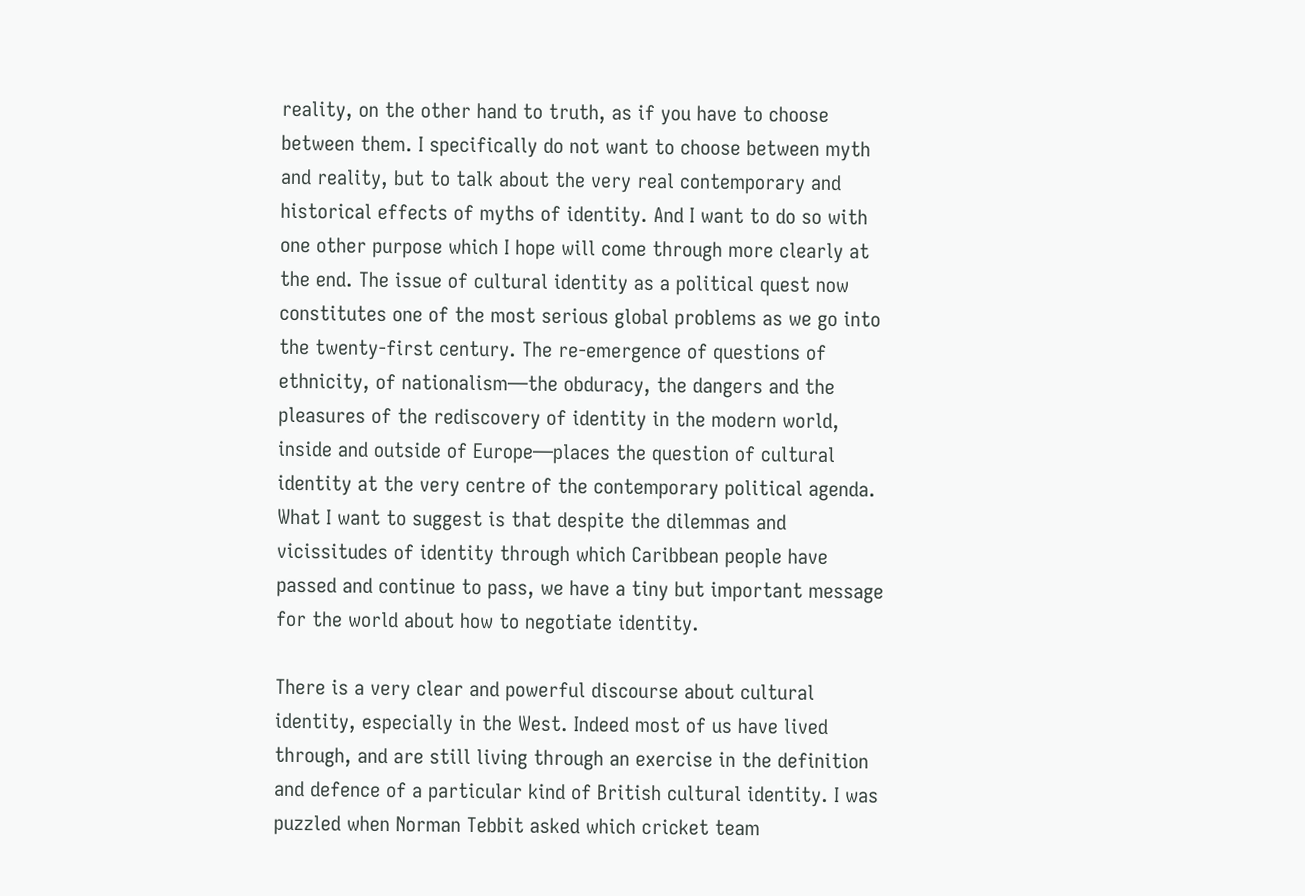reality, on the other hand to truth, as if you have to choose between them. I specifically do not want to choose between myth and reality, but to talk about the very real contemporary and historical effects of myths of identity. And I want to do so with one other purpose which I hope will come through more clearly at the end. The issue of cultural identity as a political quest now constitutes one of the most serious global problems as we go into the twenty-first century. The re-emergence of questions of ethnicity, of nationalism—the obduracy, the dangers and the pleasures of the rediscovery of identity in the modern world, inside and outside of Europe—places the question of cultural identity at the very centre of the contemporary political agenda. What I want to suggest is that despite the dilemmas and vicissitudes of identity through which Caribbean people have passed and continue to pass, we have a tiny but important message for the world about how to negotiate identity.

There is a very clear and powerful discourse about cultural identity, especially in the West. Indeed most of us have lived through, and are still living through an exercise in the definition and defence of a particular kind of British cultural identity. I was puzzled when Norman Tebbit asked which cricket team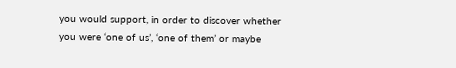you would support, in order to discover whether you were ‘one of us’, ‘one of them’ or maybe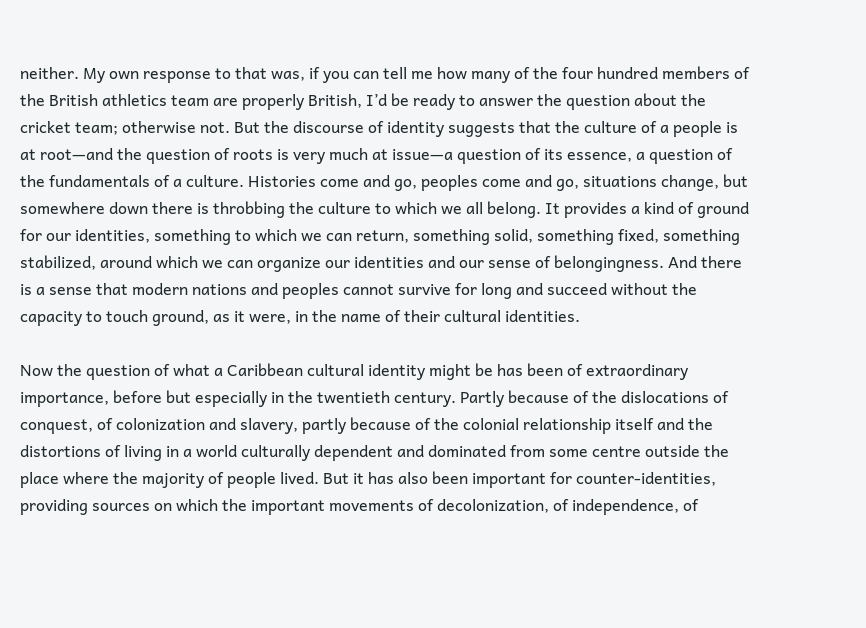neither. My own response to that was, if you can tell me how many of the four hundred members of the British athletics team are properly British, I’d be ready to answer the question about the cricket team; otherwise not. But the discourse of identity suggests that the culture of a people is at root—and the question of roots is very much at issue—a question of its essence, a question of the fundamentals of a culture. Histories come and go, peoples come and go, situations change, but somewhere down there is throbbing the culture to which we all belong. It provides a kind of ground for our identities, something to which we can return, something solid, something fixed, something stabilized, around which we can organize our identities and our sense of belongingness. And there is a sense that modern nations and peoples cannot survive for long and succeed without the capacity to touch ground, as it were, in the name of their cultural identities.

Now the question of what a Caribbean cultural identity might be has been of extraordinary importance, before but especially in the twentieth century. Partly because of the dislocations of conquest, of colonization and slavery, partly because of the colonial relationship itself and the distortions of living in a world culturally dependent and dominated from some centre outside the place where the majority of people lived. But it has also been important for counter-identities, providing sources on which the important movements of decolonization, of independence, of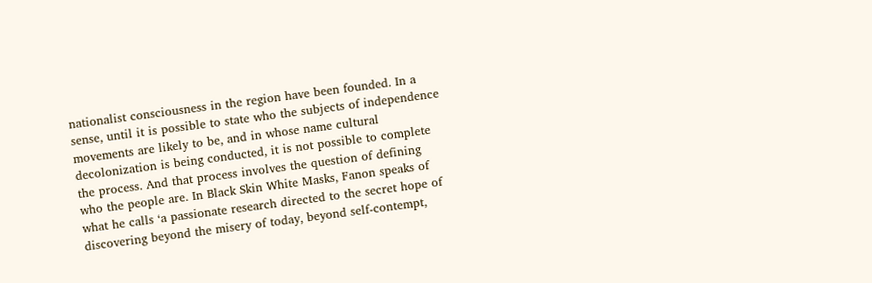nationalist consciousness in the region have been founded. In a sense, until it is possible to state who the subjects of independence movements are likely to be, and in whose name cultural decolonization is being conducted, it is not possible to complete the process. And that process involves the question of defining who the people are. In Black Skin White Masks, Fanon speaks of what he calls ‘a passionate research directed to the secret hope of discovering beyond the misery of today, beyond self-contempt,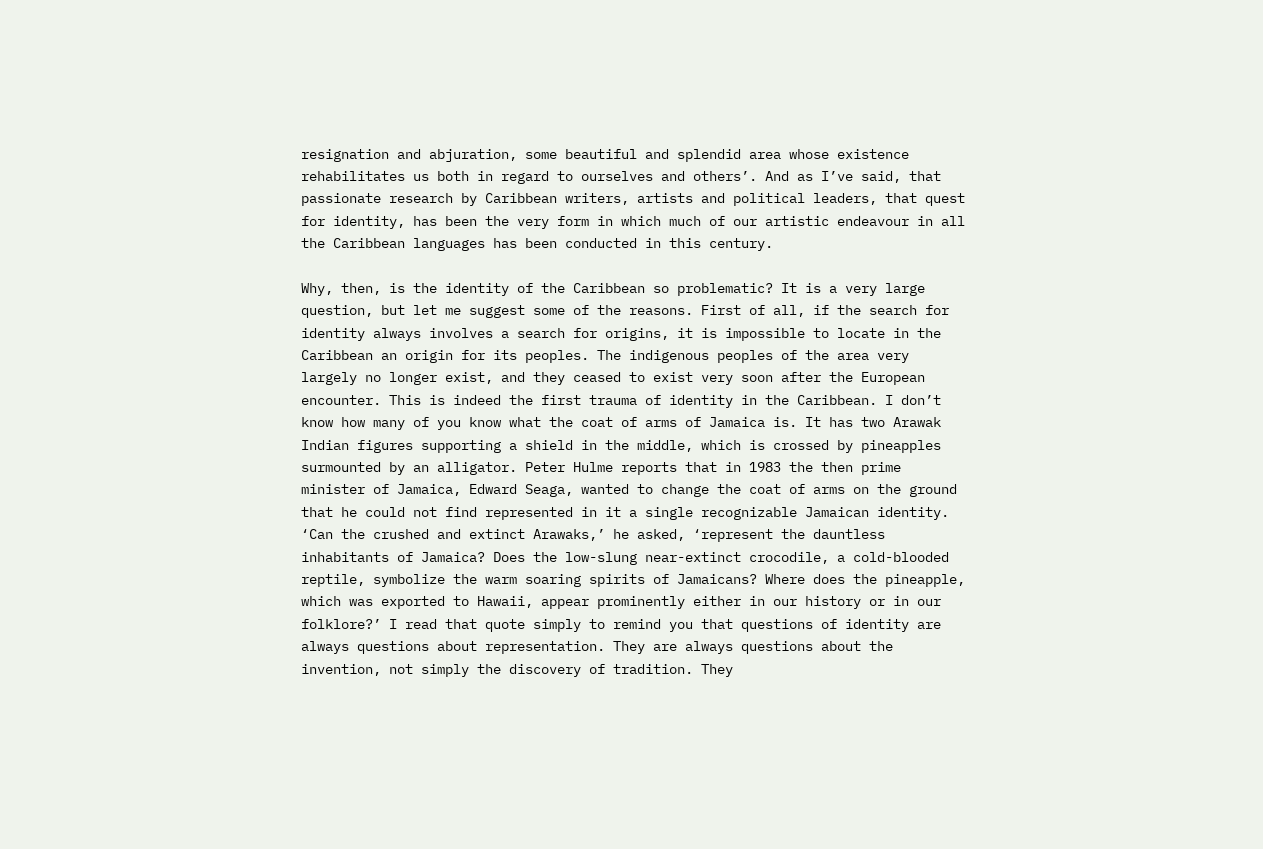resignation and abjuration, some beautiful and splendid area whose existence rehabilitates us both in regard to ourselves and others’. And as I’ve said, that passionate research by Caribbean writers, artists and political leaders, that quest for identity, has been the very form in which much of our artistic endeavour in all the Caribbean languages has been conducted in this century.

Why, then, is the identity of the Caribbean so problematic? It is a very large question, but let me suggest some of the reasons. First of all, if the search for identity always involves a search for origins, it is impossible to locate in the Caribbean an origin for its peoples. The indigenous peoples of the area very largely no longer exist, and they ceased to exist very soon after the European encounter. This is indeed the first trauma of identity in the Caribbean. I don’t know how many of you know what the coat of arms of Jamaica is. It has two Arawak Indian figures supporting a shield in the middle, which is crossed by pineapples surmounted by an alligator. Peter Hulme reports that in 1983 the then prime minister of Jamaica, Edward Seaga, wanted to change the coat of arms on the ground that he could not find represented in it a single recognizable Jamaican identity. ‘Can the crushed and extinct Arawaks,’ he asked, ‘represent the dauntless inhabitants of Jamaica? Does the low-slung near-extinct crocodile, a cold-blooded reptile, symbolize the warm soaring spirits of Jamaicans? Where does the pineapple, which was exported to Hawaii, appear prominently either in our history or in our folklore?’ I read that quote simply to remind you that questions of identity are always questions about representation. They are always questions about the invention, not simply the discovery of tradition. They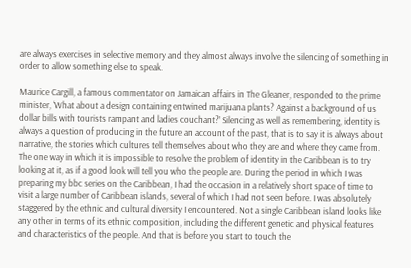are always exercises in selective memory and they almost always involve the silencing of something in order to allow something else to speak.

Maurice Cargill, a famous commentator on Jamaican affairs in The Gleaner, responded to the prime minister, ‘What about a design containing entwined marijuana plants? Against a background of us dollar bills with tourists rampant and ladies couchant?’ Silencing as well as remembering, identity is always a question of producing in the future an account of the past, that is to say it is always about narrative, the stories which cultures tell themselves about who they are and where they came from. The one way in which it is impossible to resolve the problem of identity in the Caribbean is to try looking at it, as if a good look will tell you who the people are. During the period in which I was preparing my bbc series on the Caribbean, I had the occasion in a relatively short space of time to visit a large number of Caribbean islands, several of which I had not seen before. I was absolutely staggered by the ethnic and cultural diversity I encountered. Not a single Caribbean island looks like any other in terms of its ethnic composition, including the different genetic and physical features and characteristics of the people. And that is before you start to touch the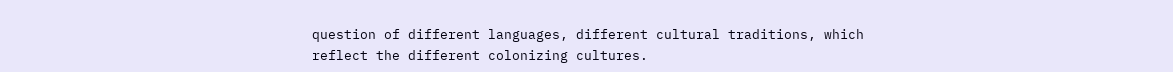question of different languages, different cultural traditions, which reflect the different colonizing cultures.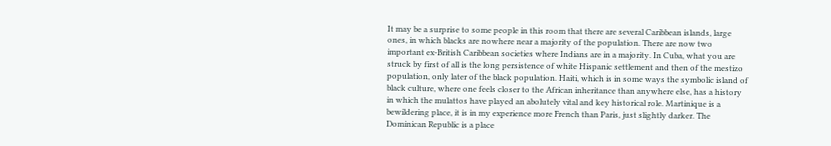It may be a surprise to some people in this room that there are several Caribbean islands, large ones, in which blacks are nowhere near a majority of the population. There are now two important ex-British Caribbean societies where Indians are in a majority. In Cuba, what you are struck by first of all is the long persistence of white Hispanic settlement and then of the mestizo population, only later of the black population. Haiti, which is in some ways the symbolic island of black culture, where one feels closer to the African inheritance than anywhere else, has a history in which the mulattos have played an abolutely vital and key historical role. Martinique is a bewildering place, it is in my experience more French than Paris, just slightly darker. The Dominican Republic is a place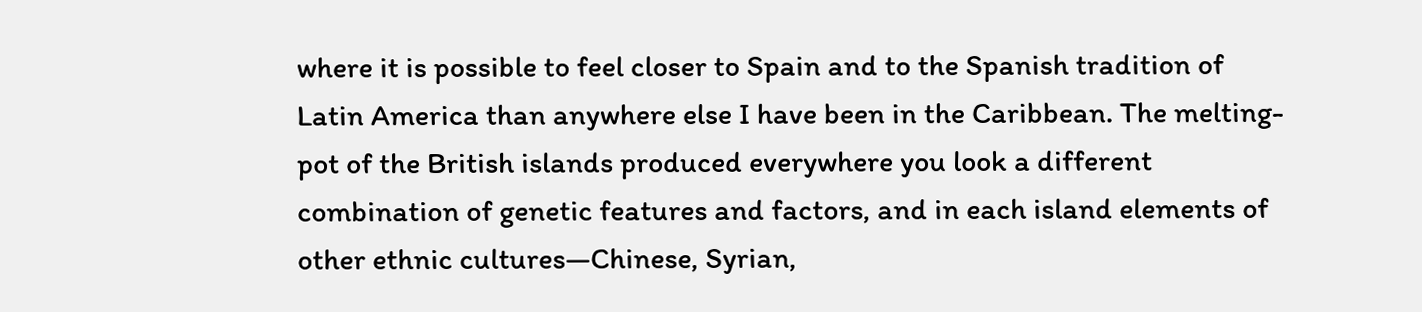where it is possible to feel closer to Spain and to the Spanish tradition of Latin America than anywhere else I have been in the Caribbean. The melting-pot of the British islands produced everywhere you look a different combination of genetic features and factors, and in each island elements of other ethnic cultures—Chinese, Syrian,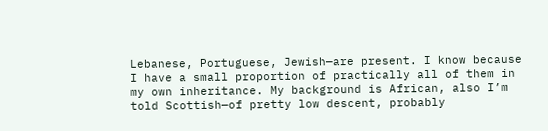Lebanese, Portuguese, Jewish—are present. I know because I have a small proportion of practically all of them in my own inheritance. My background is African, also I’m told Scottish—of pretty low descent, probably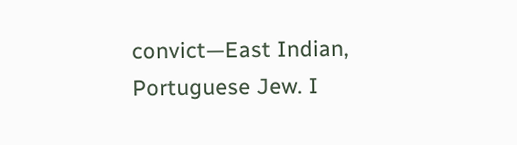convict—East Indian, Portuguese Jew. I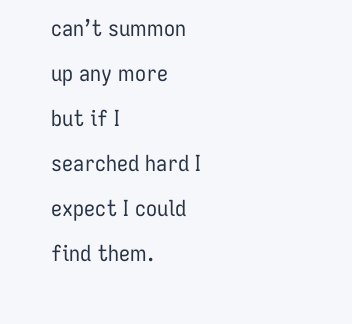can’t summon up any more but if I searched hard I expect I could find them.